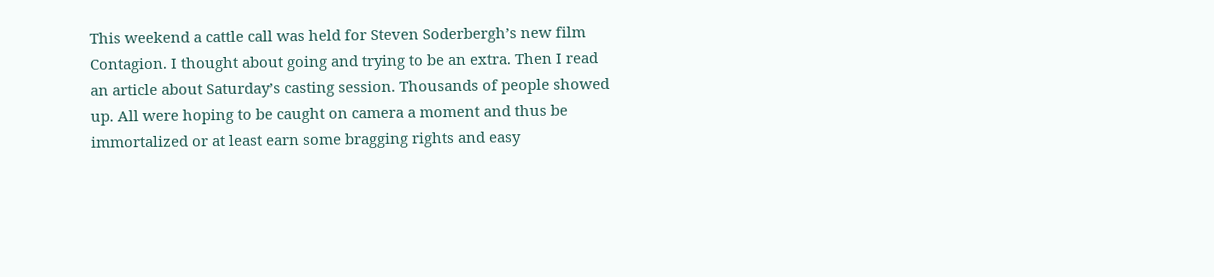This weekend a cattle call was held for Steven Soderbergh’s new film Contagion. I thought about going and trying to be an extra. Then I read an article about Saturday’s casting session. Thousands of people showed up. All were hoping to be caught on camera a moment and thus be immortalized or at least earn some bragging rights and easy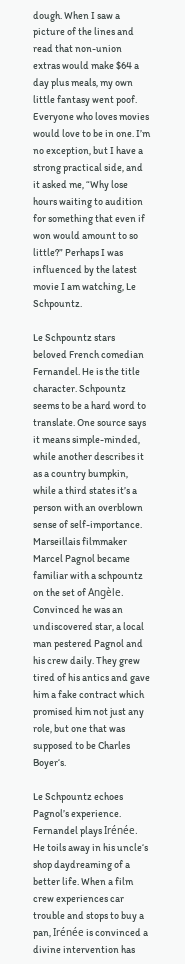dough. When I saw a picture of the lines and read that non-union extras would make $64 a day plus meals, my own little fantasy went poof. Everyone who loves movies would love to be in one. I’m no exception, but I have a strong practical side, and it asked me, “Why lose hours waiting to audition for something that even if won would amount to so little?” Perhaps I was influenced by the latest movie I am watching, Le Schpountz.

Le Schpountz stars beloved French comedian Fernandel. He is the title character. Schpountz seems to be a hard word to translate. One source says it means simple-minded, while another describes it as a country bumpkin, while a third states it’s a person with an overblown sense of self-importance. Marseillais filmmaker Marcel Pagnol became familiar with a schpountz on the set of Angèle. Convinced he was an undiscovered star, a local man pestered Pagnol and his crew daily. They grew tired of his antics and gave him a fake contract which promised him not just any role, but one that was supposed to be Charles Boyer‘s.

Le Schpountz echoes Pagnol’s experience. Fernandel plays Irénée. He toils away in his uncle‘s shop daydreaming of a better life. When a film crew experiences car trouble and stops to buy a pan, Irénée is convinced a divine intervention has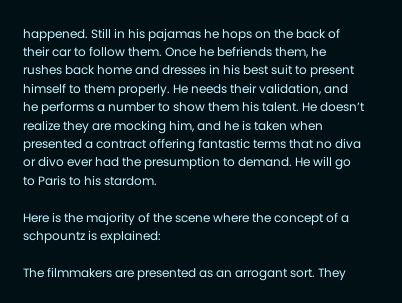happened. Still in his pajamas he hops on the back of their car to follow them. Once he befriends them, he rushes back home and dresses in his best suit to present himself to them properly. He needs their validation, and he performs a number to show them his talent. He doesn’t realize they are mocking him, and he is taken when presented a contract offering fantastic terms that no diva or divo ever had the presumption to demand. He will go to Paris to his stardom.

Here is the majority of the scene where the concept of a schpountz is explained:

The filmmakers are presented as an arrogant sort. They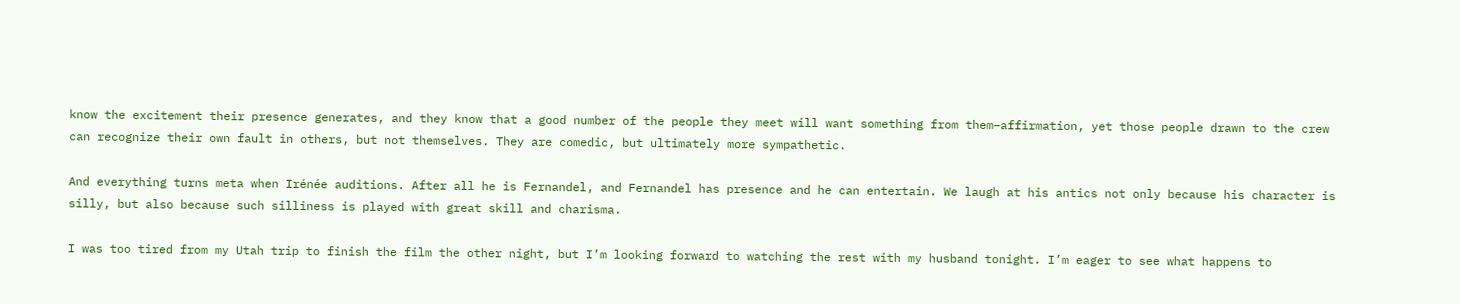know the excitement their presence generates, and they know that a good number of the people they meet will want something from them–affirmation, yet those people drawn to the crew can recognize their own fault in others, but not themselves. They are comedic, but ultimately more sympathetic.

And everything turns meta when Irénée auditions. After all he is Fernandel, and Fernandel has presence and he can entertain. We laugh at his antics not only because his character is silly, but also because such silliness is played with great skill and charisma.

I was too tired from my Utah trip to finish the film the other night, but I’m looking forward to watching the rest with my husband tonight. I’m eager to see what happens to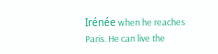Irénée when he reaches Paris. He can live the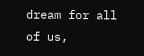dream for all of us,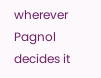wherever Pagnol decides it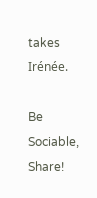takes Irénée.

Be Sociable, Share!